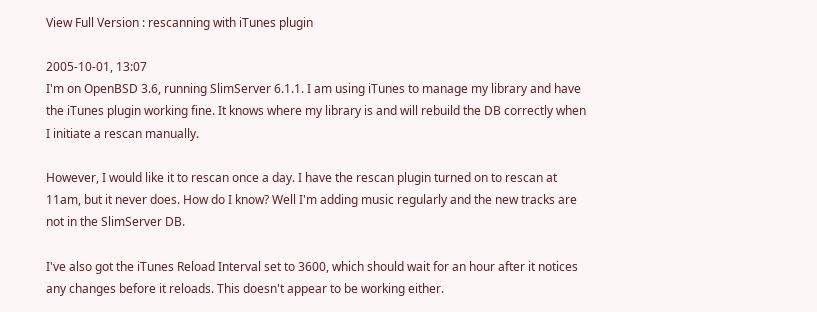View Full Version : rescanning with iTunes plugin

2005-10-01, 13:07
I'm on OpenBSD 3.6, running SlimServer 6.1.1. I am using iTunes to manage my library and have the iTunes plugin working fine. It knows where my library is and will rebuild the DB correctly when I initiate a rescan manually.

However, I would like it to rescan once a day. I have the rescan plugin turned on to rescan at 11am, but it never does. How do I know? Well I'm adding music regularly and the new tracks are not in the SlimServer DB.

I've also got the iTunes Reload Interval set to 3600, which should wait for an hour after it notices any changes before it reloads. This doesn't appear to be working either.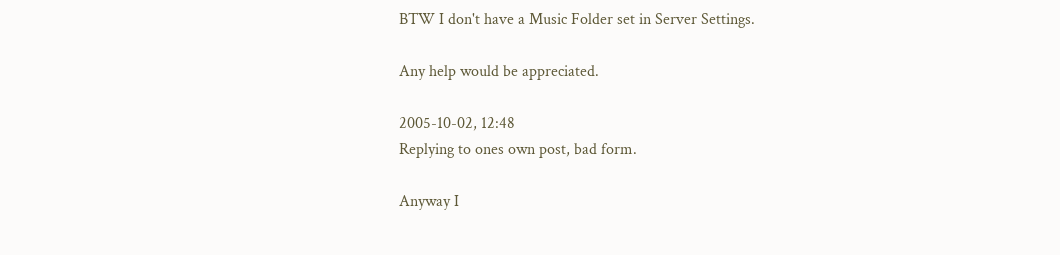BTW I don't have a Music Folder set in Server Settings.

Any help would be appreciated.

2005-10-02, 12:48
Replying to ones own post, bad form.

Anyway I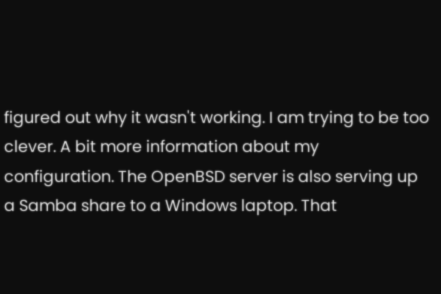figured out why it wasn't working. I am trying to be too clever. A bit more information about my configuration. The OpenBSD server is also serving up a Samba share to a Windows laptop. That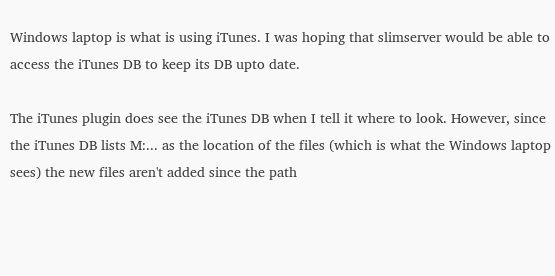Windows laptop is what is using iTunes. I was hoping that slimserver would be able to access the iTunes DB to keep its DB upto date.

The iTunes plugin does see the iTunes DB when I tell it where to look. However, since the iTunes DB lists M:... as the location of the files (which is what the Windows laptop sees) the new files aren't added since the path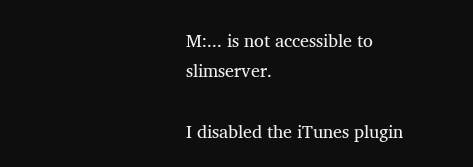M:... is not accessible to slimserver.

I disabled the iTunes plugin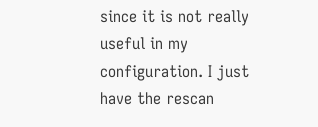since it is not really useful in my configuration. I just have the rescan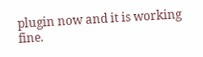plugin now and it is working fine.